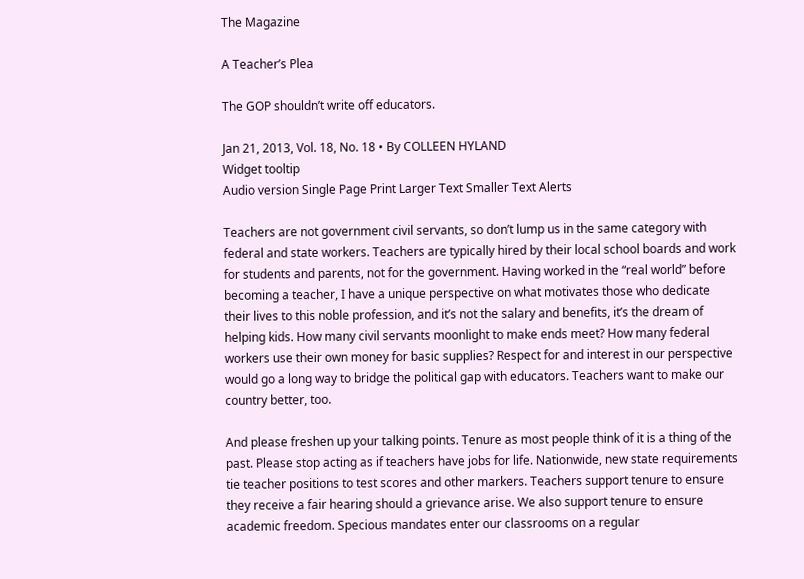The Magazine

A Teacher’s Plea

The GOP shouldn’t write off educators.

Jan 21, 2013, Vol. 18, No. 18 • By COLLEEN HYLAND
Widget tooltip
Audio version Single Page Print Larger Text Smaller Text Alerts

Teachers are not government civil servants, so don’t lump us in the same category with federal and state workers. Teachers are typically hired by their local school boards and work for students and parents, not for the government. Having worked in the “real world” before becoming a teacher, I have a unique perspective on what motivates those who dedicate their lives to this noble profession, and it’s not the salary and benefits, it’s the dream of helping kids. How many civil servants moonlight to make ends meet? How many federal workers use their own money for basic supplies? Respect for and interest in our perspective would go a long way to bridge the political gap with educators. Teachers want to make our country better, too.

And please freshen up your talking points. Tenure as most people think of it is a thing of the past. Please stop acting as if teachers have jobs for life. Nationwide, new state requirements tie teacher positions to test scores and other markers. Teachers support tenure to ensure they receive a fair hearing should a grievance arise. We also support tenure to ensure academic freedom. Specious mandates enter our classrooms on a regular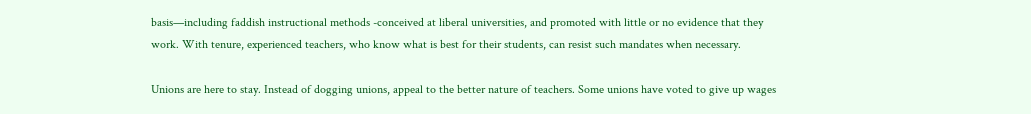basis—including faddish instructional methods -conceived at liberal universities, and promoted with little or no evidence that they work. With tenure, experienced teachers, who know what is best for their students, can resist such mandates when necessary.

Unions are here to stay. Instead of dogging unions, appeal to the better nature of teachers. Some unions have voted to give up wages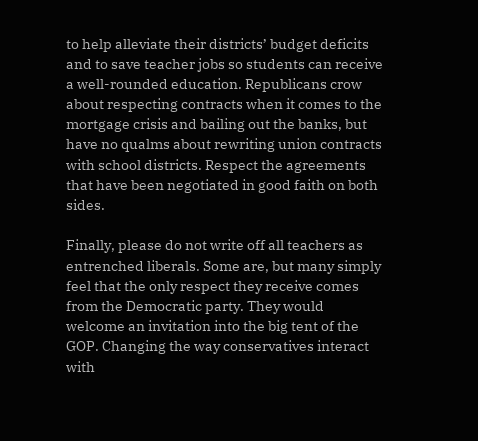to help alleviate their districts’ budget deficits and to save teacher jobs so students can receive a well-rounded education. Republicans crow about respecting contracts when it comes to the mortgage crisis and bailing out the banks, but have no qualms about rewriting union contracts with school districts. Respect the agreements that have been negotiated in good faith on both sides.

Finally, please do not write off all teachers as entrenched liberals. Some are, but many simply feel that the only respect they receive comes from the Democratic party. They would welcome an invitation into the big tent of the GOP. Changing the way conservatives interact with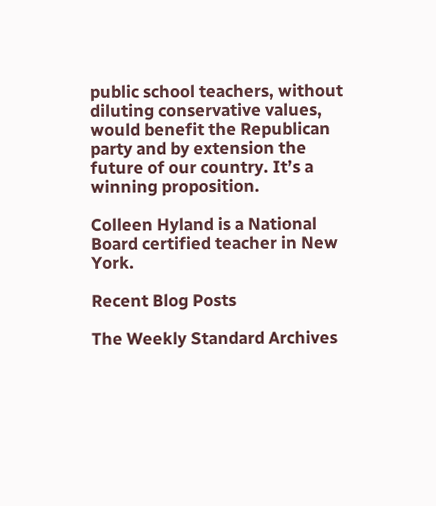public school teachers, without diluting conservative values, would benefit the Republican party and by extension the future of our country. It’s a winning proposition.

Colleen Hyland is a National Board certified teacher in New York.

Recent Blog Posts

The Weekly Standard Archives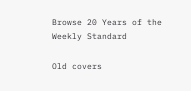Browse 20 Years of the Weekly Standard

Old covers